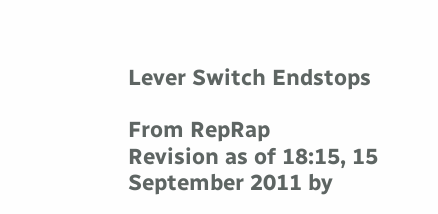Lever Switch Endstops

From RepRap
Revision as of 18:15, 15 September 2011 by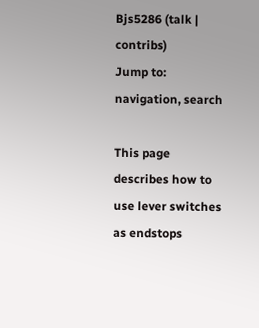Bjs5286 (talk | contribs)
Jump to: navigation, search

This page describes how to use lever switches as endstops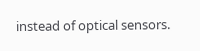instead of optical sensors.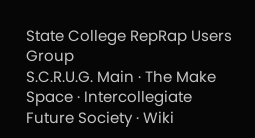State College RepRap Users Group
S.C.R.U.G. Main · The Make Space · Intercollegiate Future Society · Wiki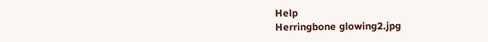Help
Herringbone glowing2.jpg